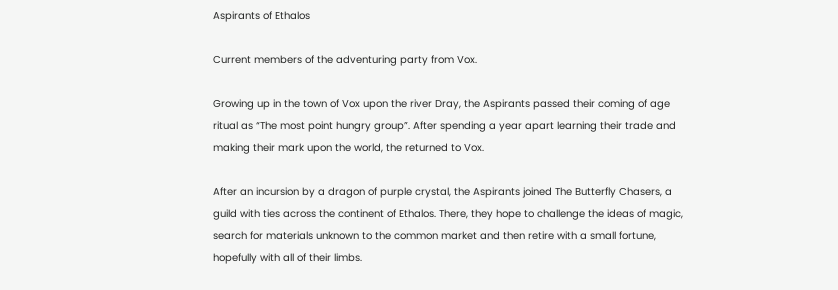Aspirants of Ethalos

Current members of the adventuring party from Vox.

Growing up in the town of Vox upon the river Dray, the Aspirants passed their coming of age ritual as “The most point hungry group”. After spending a year apart learning their trade and making their mark upon the world, the returned to Vox.

After an incursion by a dragon of purple crystal, the Aspirants joined The Butterfly Chasers, a guild with ties across the continent of Ethalos. There, they hope to challenge the ideas of magic, search for materials unknown to the common market and then retire with a small fortune, hopefully with all of their limbs.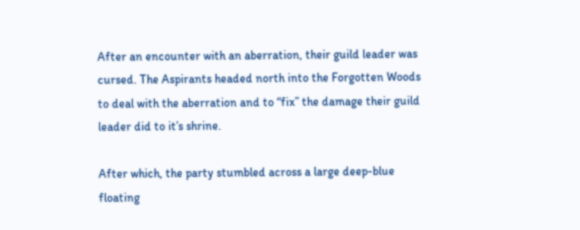After an encounter with an aberration, their guild leader was cursed. The Aspirants headed north into the Forgotten Woods to deal with the aberration and to “fix” the damage their guild leader did to it’s shrine.

After which, the party stumbled across a large deep-blue floating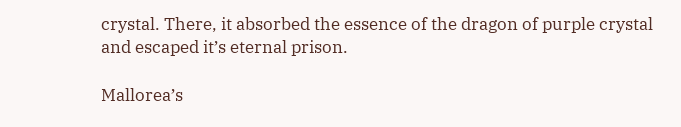crystal. There, it absorbed the essence of the dragon of purple crystal and escaped it’s eternal prison.

Mallorea’s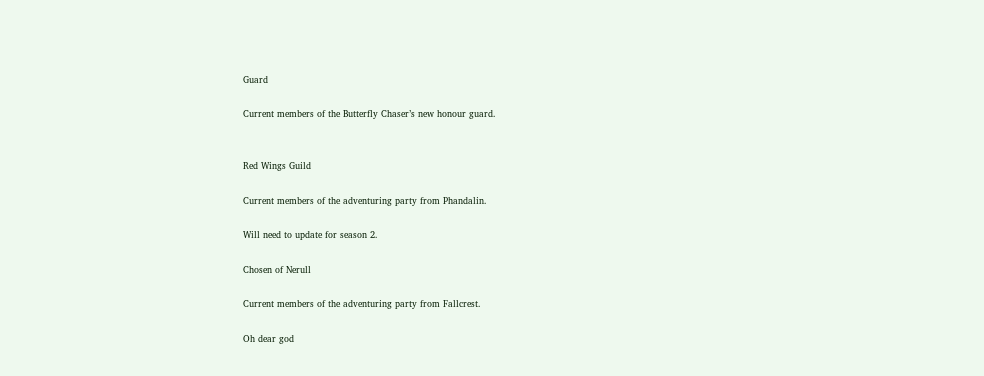Guard

Current members of the Butterfly Chaser’s new honour guard.


Red Wings Guild

Current members of the adventuring party from Phandalin.

Will need to update for season 2.

Chosen of Nerull

Current members of the adventuring party from Fallcrest.

Oh dear god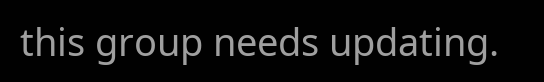this group needs updating.